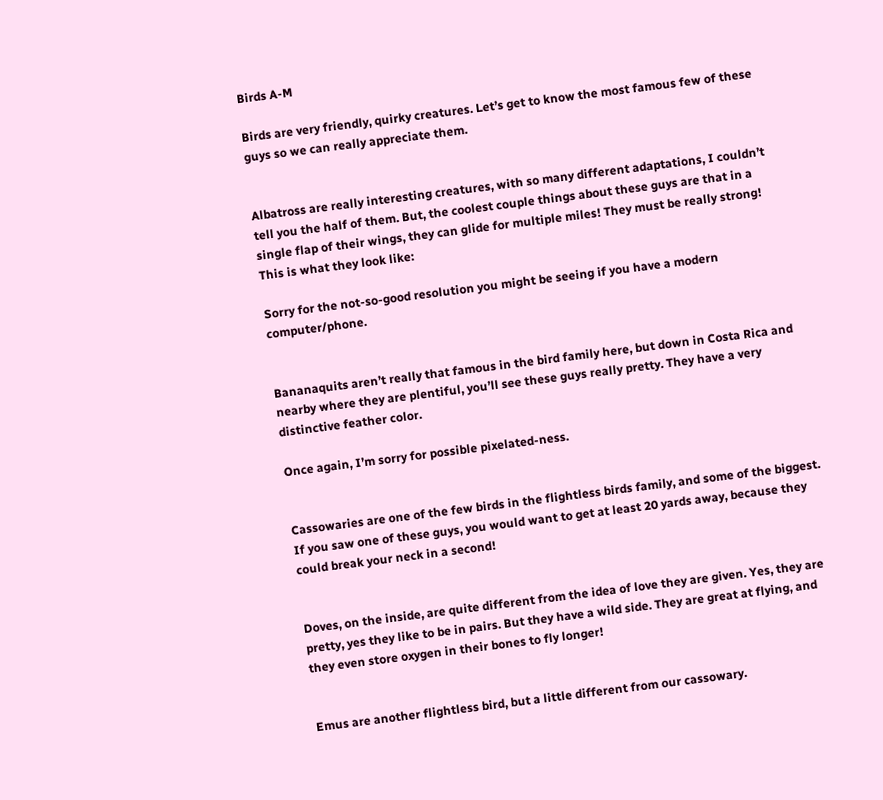Birds A-M

Birds are very friendly, quirky creatures. Let’s get to know the most famous few of these guys so we can really appreciate them.


Albatross are really interesting creatures, with so many different adaptations, I couldn’t tell you the half of them. But, the coolest couple things about these guys are that in a single flap of their wings, they can glide for multiple miles! They must be really strong! This is what they look like:

Sorry for the not-so-good resolution you might be seeing if you have a modern computer/phone.


Bananaquits aren’t really that famous in the bird family here, but down in Costa Rica and nearby where they are plentiful, you’ll see these guys really pretty. They have a very distinctive feather color.

Once again, I’m sorry for possible pixelated-ness.


Cassowaries are one of the few birds in the flightless birds family, and some of the biggest. If you saw one of these guys, you would want to get at least 20 yards away, because they could break your neck in a second!


Doves, on the inside, are quite different from the idea of love they are given. Yes, they are pretty, yes they like to be in pairs. But they have a wild side. They are great at flying, and they even store oxygen in their bones to fly longer!


Emus are another flightless bird, but a little different from our cassowary.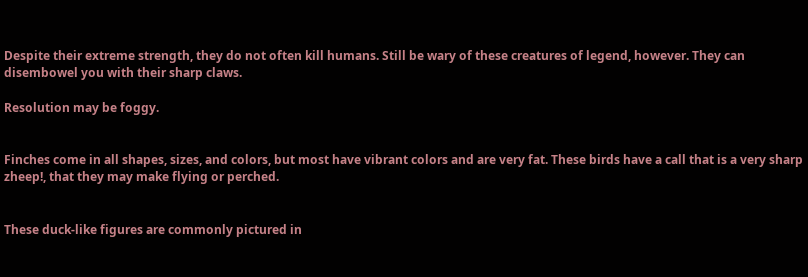Despite their extreme strength, they do not often kill humans. Still be wary of these creatures of legend, however. They can disembowel you with their sharp claws.

Resolution may be foggy.


Finches come in all shapes, sizes, and colors, but most have vibrant colors and are very fat. These birds have a call that is a very sharp zheep!, that they may make flying or perched.


These duck-like figures are commonly pictured in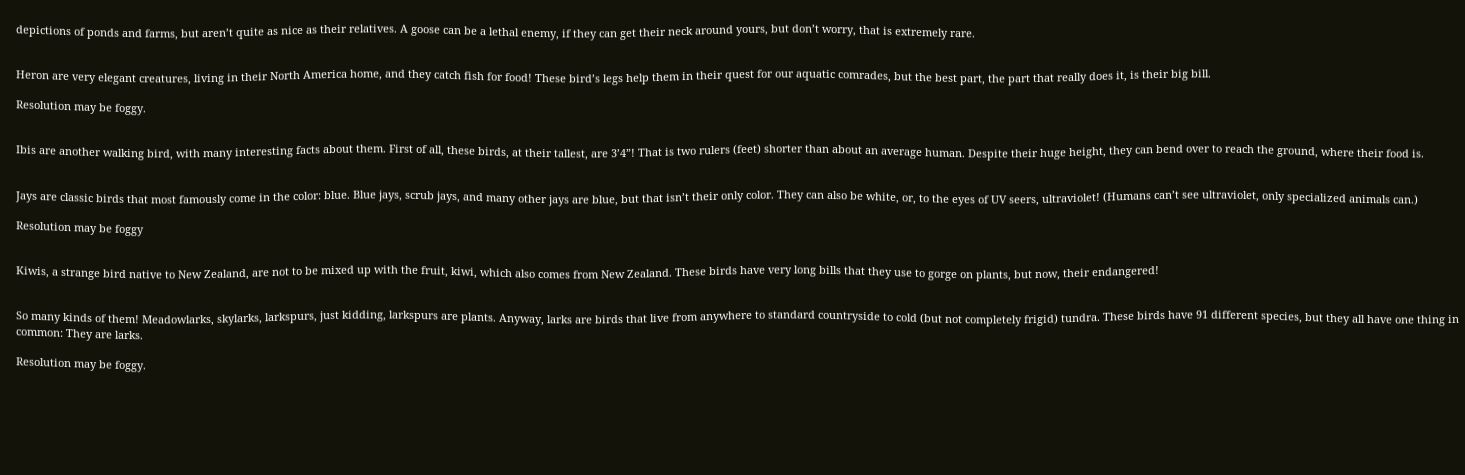depictions of ponds and farms, but aren’t quite as nice as their relatives. A goose can be a lethal enemy, if they can get their neck around yours, but don’t worry, that is extremely rare.


Heron are very elegant creatures, living in their North America home, and they catch fish for food! These bird’s legs help them in their quest for our aquatic comrades, but the best part, the part that really does it, is their big bill.

Resolution may be foggy.


Ibis are another walking bird, with many interesting facts about them. First of all, these birds, at their tallest, are 3’4”! That is two rulers (feet) shorter than about an average human. Despite their huge height, they can bend over to reach the ground, where their food is.


Jays are classic birds that most famously come in the color: blue. Blue jays, scrub jays, and many other jays are blue, but that isn’t their only color. They can also be white, or, to the eyes of UV seers, ultraviolet! (Humans can’t see ultraviolet, only specialized animals can.)

Resolution may be foggy


Kiwis, a strange bird native to New Zealand, are not to be mixed up with the fruit, kiwi, which also comes from New Zealand. These birds have very long bills that they use to gorge on plants, but now, their endangered!


So many kinds of them! Meadowlarks, skylarks, larkspurs, just kidding, larkspurs are plants. Anyway, larks are birds that live from anywhere to standard countryside to cold (but not completely frigid) tundra. These birds have 91 different species, but they all have one thing in common: They are larks.

Resolution may be foggy.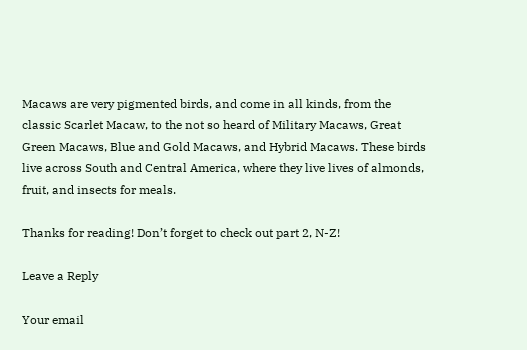Macaws are very pigmented birds, and come in all kinds, from the classic Scarlet Macaw, to the not so heard of Military Macaws, Great Green Macaws, Blue and Gold Macaws, and Hybrid Macaws. These birds live across South and Central America, where they live lives of almonds, fruit, and insects for meals.

Thanks for reading! Don’t forget to check out part 2, N-Z!

Leave a Reply

Your email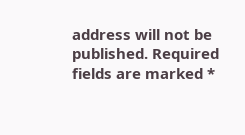address will not be published. Required fields are marked *